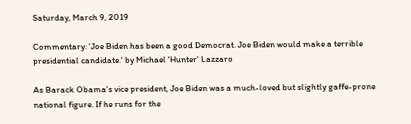Saturday, March 9, 2019

Commentary: 'Joe Biden has been a good Democrat. Joe Biden would make a terrible presidential candidate.' by Michael 'Hunter' Lazzaro

As Barack Obama's vice president, Joe Biden was a much-loved but slightly gaffe-prone national figure. If he runs for the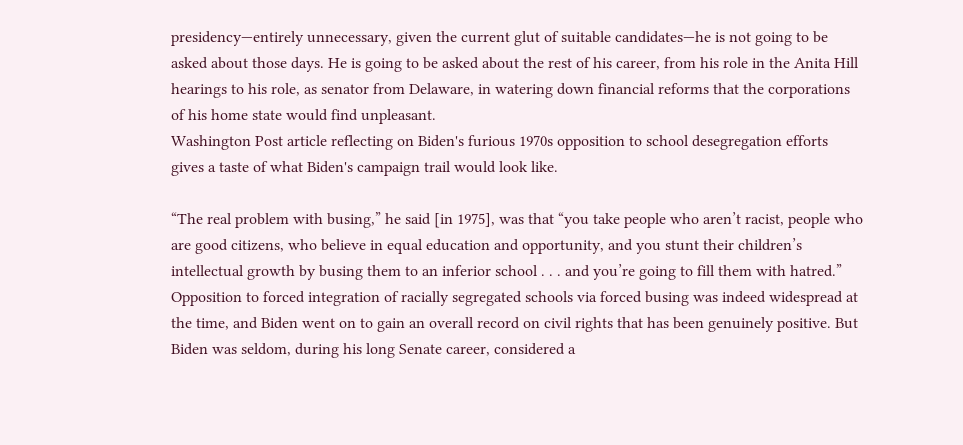presidency—entirely unnecessary, given the current glut of suitable candidates—he is not going to be asked about those days. He is going to be asked about the rest of his career, from his role in the Anita Hill hearings to his role, as senator from Delaware, in watering down financial reforms that the corporations of his home state would find unpleasant.
Washington Post article reflecting on Biden's furious 1970s opposition to school desegregation efforts gives a taste of what Biden's campaign trail would look like.

“The real problem with busing,” he said [in 1975], was that “you take people who aren’t racist, people who are good citizens, who believe in equal education and opportunity, and you stunt their children’s intellectual growth by busing them to an inferior school . . . and you’re going to fill them with hatred.”
Opposition to forced integration of racially segregated schools via forced busing was indeed widespread at the time, and Biden went on to gain an overall record on civil rights that has been genuinely positive. But Biden was seldom, during his long Senate career, considered a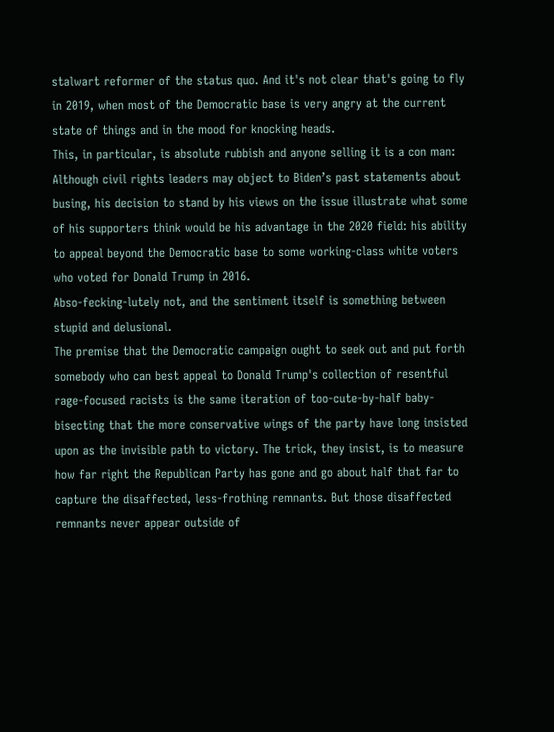stalwart reformer of the status quo. And it's not clear that's going to fly in 2019, when most of the Democratic base is very angry at the current state of things and in the mood for knocking heads.
This, in particular, is absolute rubbish and anyone selling it is a con man:
Although civil rights leaders may object to Biden’s past statements about busing, his decision to stand by his views on the issue illustrate what some of his supporters think would be his advantage in the 2020 field: his ability to appeal beyond the Democratic base to some working-class white voters who voted for Donald Trump in 2016.
Abso-fecking-lutely not, and the sentiment itself is something between stupid and delusional.
The premise that the Democratic campaign ought to seek out and put forth somebody who can best appeal to Donald Trump's collection of resentful rage-focused racists is the same iteration of too-cute-by-half baby-bisecting that the more conservative wings of the party have long insisted upon as the invisible path to victory. The trick, they insist, is to measure how far right the Republican Party has gone and go about half that far to capture the disaffected, less-frothing remnants. But those disaffected remnants never appear outside of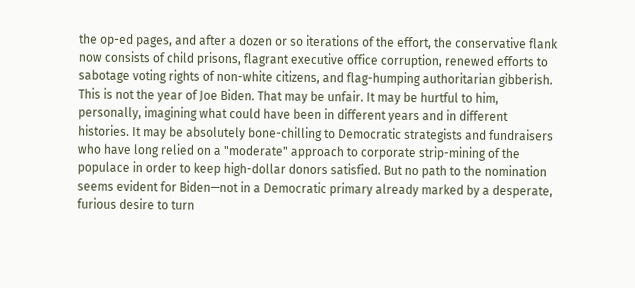the op-ed pages, and after a dozen or so iterations of the effort, the conservative flank now consists of child prisons, flagrant executive office corruption, renewed efforts to sabotage voting rights of non-white citizens, and flag-humping authoritarian gibberish.
This is not the year of Joe Biden. That may be unfair. It may be hurtful to him, personally, imagining what could have been in different years and in different histories. It may be absolutely bone-chilling to Democratic strategists and fundraisers who have long relied on a "moderate" approach to corporate strip-mining of the populace in order to keep high-dollar donors satisfied. But no path to the nomination seems evident for Biden—not in a Democratic primary already marked by a desperate, furious desire to turn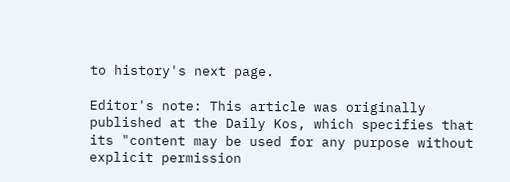to history's next page.

Editor's note: This article was originally published at the Daily Kos, which specifies that its "content may be used for any purpose without explicit permission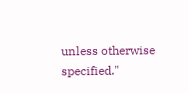unless otherwise specified."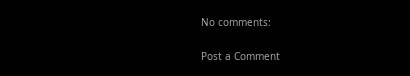No comments:

Post a Comment